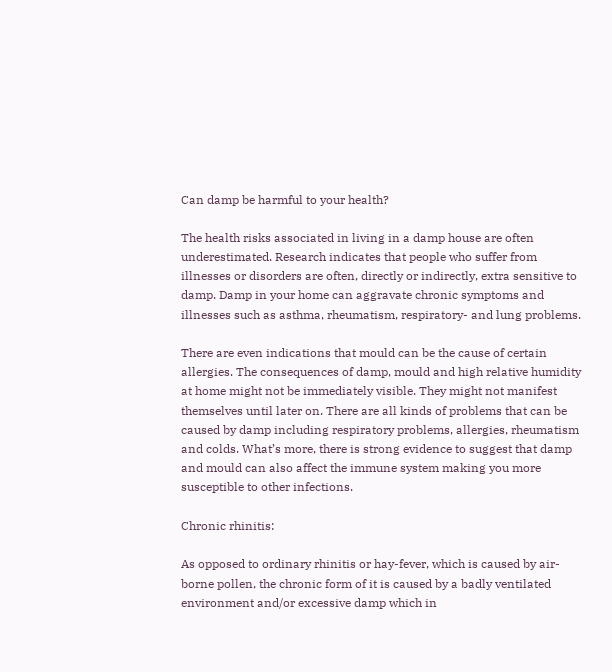Can damp be harmful to your health?

The health risks associated in living in a damp house are often underestimated. Research indicates that people who suffer from illnesses or disorders are often, directly or indirectly, extra sensitive to damp. Damp in your home can aggravate chronic symptoms and illnesses such as asthma, rheumatism, respiratory- and lung problems.

There are even indications that mould can be the cause of certain allergies. The consequences of damp, mould and high relative humidity at home might not be immediately visible. They might not manifest themselves until later on. There are all kinds of problems that can be caused by damp including respiratory problems, allergies, rheumatism and colds. What’s more, there is strong evidence to suggest that damp and mould can also affect the immune system making you more susceptible to other infections.

Chronic rhinitis:

As opposed to ordinary rhinitis or hay-fever, which is caused by air-borne pollen, the chronic form of it is caused by a badly ventilated environment and/or excessive damp which in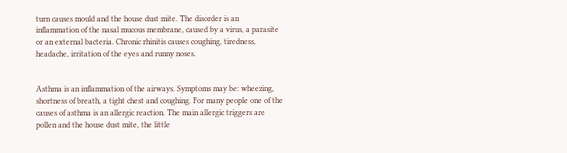turn causes mould and the house dust mite. The disorder is an inflammation of the nasal mucous membrane, caused by a virus, a parasite or an external bacteria. Chronic rhinitis causes coughing, tiredness, headache, irritation of the eyes and runny noses.


Asthma is an inflammation of the airways. Symptoms may be: wheezing, shortness of breath, a tight chest and coughing. For many people one of the causes of asthma is an allergic reaction. The main allergic triggers are pollen and the house dust mite, the little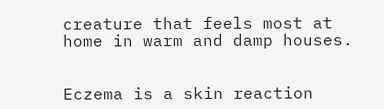creature that feels most at home in warm and damp houses.


Eczema is a skin reaction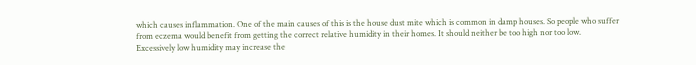which causes inflammation. One of the main causes of this is the house dust mite which is common in damp houses. So people who suffer from eczema would benefit from getting the correct relative humidity in their homes. It should neither be too high nor too low. Excessively low humidity may increase the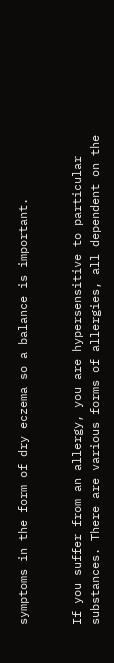symptoms in the form of dry eczema so a balance is important.


If you suffer from an allergy, you are hypersensitive to particular substances. There are various forms of allergies, all dependent on the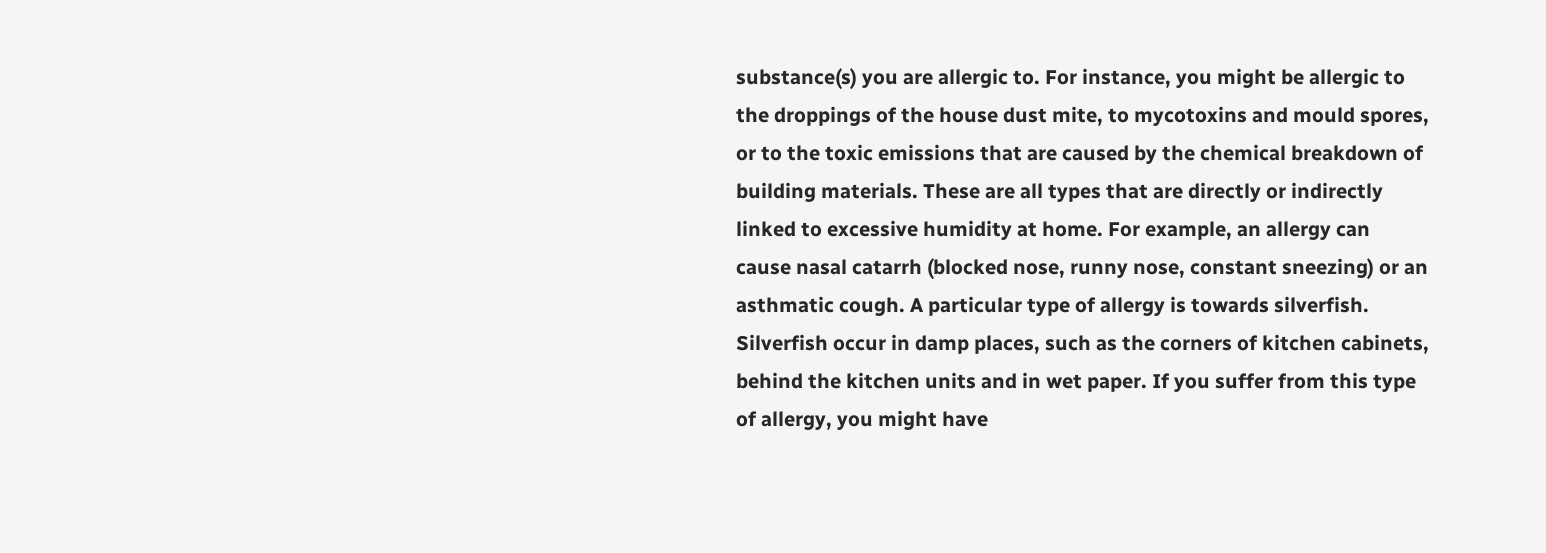substance(s) you are allergic to. For instance, you might be allergic to the droppings of the house dust mite, to mycotoxins and mould spores, or to the toxic emissions that are caused by the chemical breakdown of building materials. These are all types that are directly or indirectly linked to excessive humidity at home. For example, an allergy can cause nasal catarrh (blocked nose, runny nose, constant sneezing) or an asthmatic cough. A particular type of allergy is towards silverfish. Silverfish occur in damp places, such as the corners of kitchen cabinets, behind the kitchen units and in wet paper. If you suffer from this type of allergy, you might have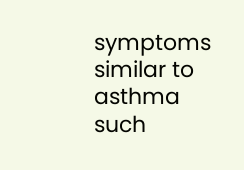symptoms similar to asthma such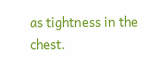as tightness in the chest.